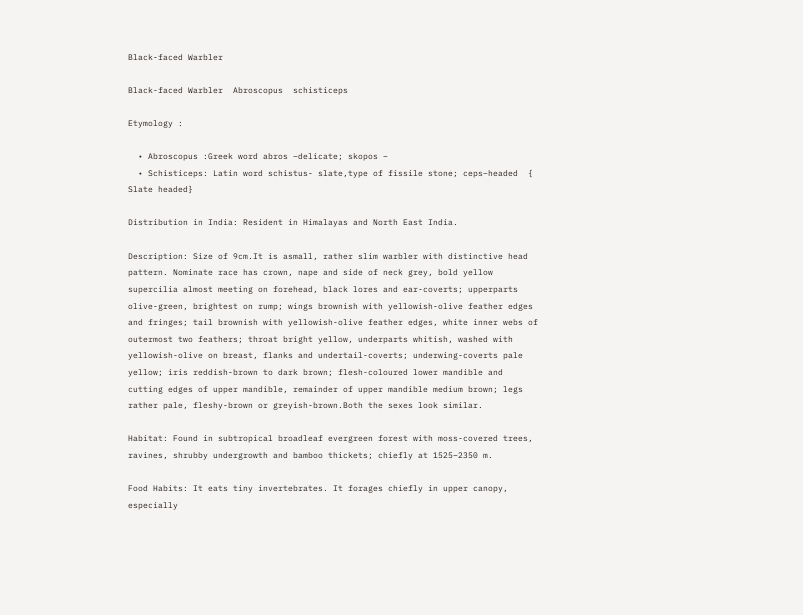Black-faced Warbler

Black-faced Warbler  Abroscopus  schisticeps

Etymology :

  • Abroscopus :Greek word abros –delicate; skopos –
  • Schisticeps: Latin word schistus- slate,type of fissile stone; ceps–headed  { Slate headed}

Distribution in India: Resident in Himalayas and North East India.

Description: Size of 9cm.It is asmall, rather slim warbler with distinctive head pattern. Nominate race has crown, nape and side of neck grey, bold yellow supercilia almost meeting on forehead, black lores and ear-coverts; upperparts olive-green, brightest on rump; wings brownish with yellowish-olive feather edges and fringes; tail brownish with yellowish-olive feather edges, white inner webs of outermost two feathers; throat bright yellow, underparts whitish, washed with yellowish-olive on breast, flanks and undertail-coverts; underwing-coverts pale yellow; iris reddish-brown to dark brown; flesh-coloured lower mandible and cutting edges of upper mandible, remainder of upper mandible medium brown; legs rather pale, fleshy-brown or greyish-brown.Both the sexes look similar.

Habitat: Found in subtropical broadleaf evergreen forest with moss-covered trees, ravines, shrubby undergrowth and bamboo thickets; chiefly at 1525–2350 m.

Food Habits: It eats tiny invertebrates. It forages chiefly in upper canopy, especially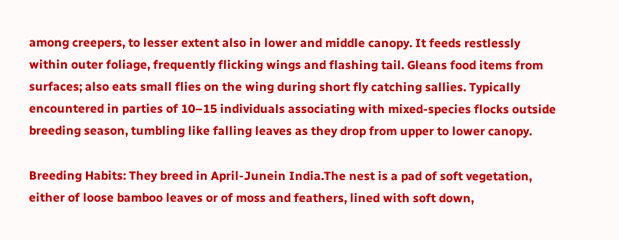among creepers, to lesser extent also in lower and middle canopy. It feeds restlessly within outer foliage, frequently flicking wings and flashing tail. Gleans food items from surfaces; also eats small flies on the wing during short fly catching sallies. Typically encountered in parties of 10–15 individuals associating with mixed-species flocks outside breeding season, tumbling like falling leaves as they drop from upper to lower canopy.

Breeding Habits: They breed in April-Junein India.The nest is a pad of soft vegetation, either of loose bamboo leaves or of moss and feathers, lined with soft down,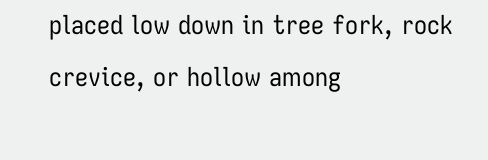placed low down in tree fork, rock crevice, or hollow among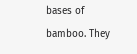bases of bamboo. They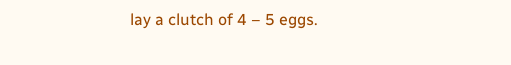lay a clutch of 4 – 5 eggs.